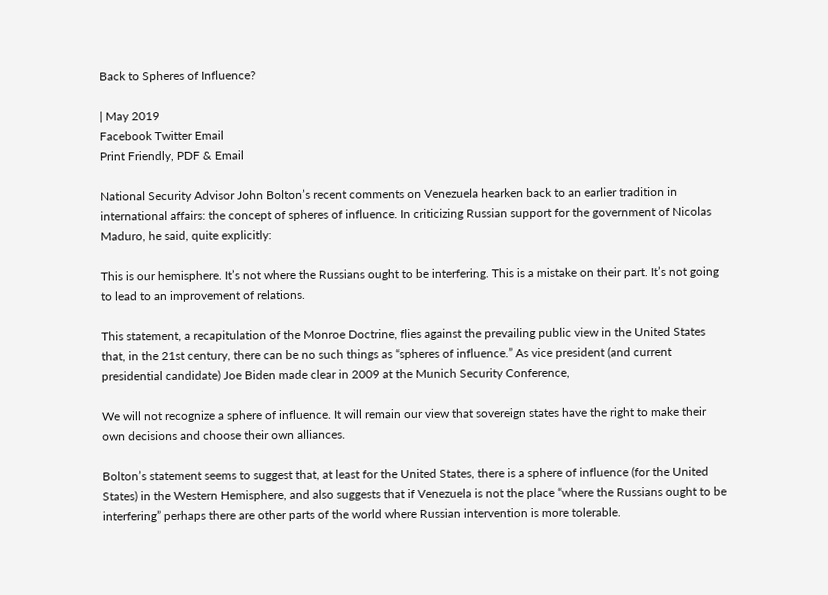Back to Spheres of Influence?

| May 2019
Facebook Twitter Email
Print Friendly, PDF & Email

National Security Advisor John Bolton’s recent comments on Venezuela hearken back to an earlier tradition in international affairs: the concept of spheres of influence. In criticizing Russian support for the government of Nicolas Maduro, he said, quite explicitly:

This is our hemisphere. It’s not where the Russians ought to be interfering. This is a mistake on their part. It’s not going to lead to an improvement of relations.

This statement, a recapitulation of the Monroe Doctrine, flies against the prevailing public view in the United States that, in the 21st century, there can be no such things as “spheres of influence.” As vice president (and current presidential candidate) Joe Biden made clear in 2009 at the Munich Security Conference,

We will not recognize a sphere of influence. It will remain our view that sovereign states have the right to make their own decisions and choose their own alliances.

Bolton’s statement seems to suggest that, at least for the United States, there is a sphere of influence (for the United States) in the Western Hemisphere, and also suggests that if Venezuela is not the place “where the Russians ought to be interfering” perhaps there are other parts of the world where Russian intervention is more tolerable.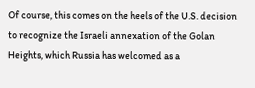Of course, this comes on the heels of the U.S. decision to recognize the Israeli annexation of the Golan Heights, which Russia has welcomed as a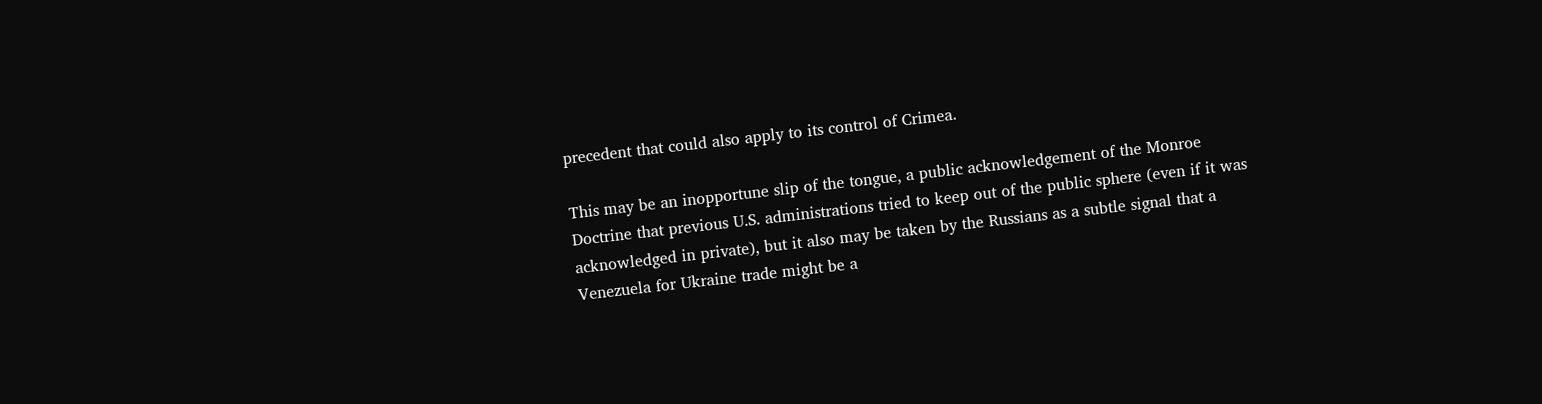precedent that could also apply to its control of Crimea.

This may be an inopportune slip of the tongue, a public acknowledgement of the Monroe Doctrine that previous U.S. administrations tried to keep out of the public sphere (even if it was acknowledged in private), but it also may be taken by the Russians as a subtle signal that a Venezuela for Ukraine trade might be a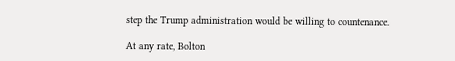step the Trump administration would be willing to countenance.

At any rate, Bolton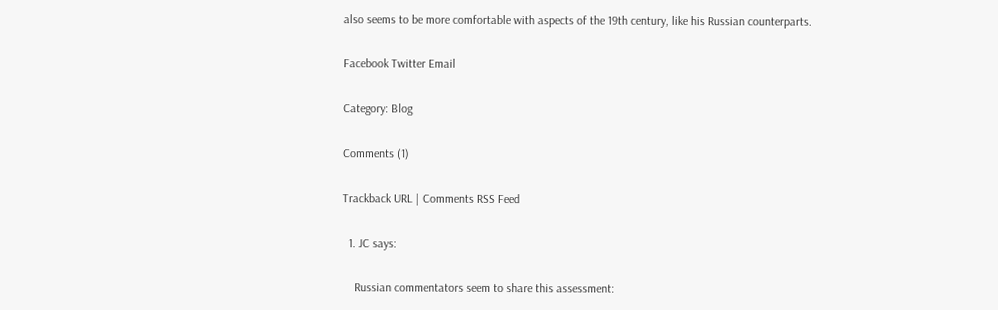also seems to be more comfortable with aspects of the 19th century, like his Russian counterparts.

Facebook Twitter Email

Category: Blog

Comments (1)

Trackback URL | Comments RSS Feed

  1. JC says:

    Russian commentators seem to share this assessment: